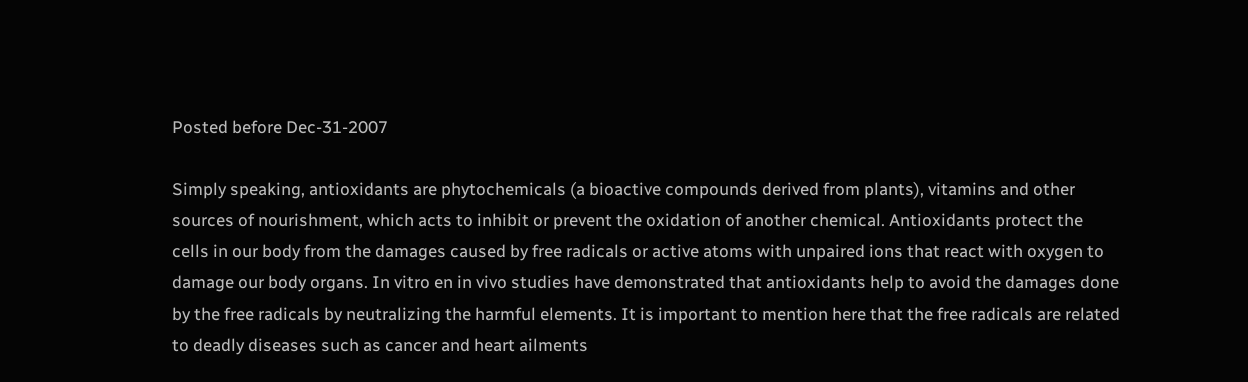Posted before Dec-31-2007

Simply speaking, antioxidants are phytochemicals (a bioactive compounds derived from plants), vitamins and other sources of nourishment, which acts to inhibit or prevent the oxidation of another chemical. Antioxidants protect the cells in our body from the damages caused by free radicals or active atoms with unpaired ions that react with oxygen to damage our body organs. In vitro en in vivo studies have demonstrated that antioxidants help to avoid the damages done by the free radicals by neutralizing the harmful elements. It is important to mention here that the free radicals are related to deadly diseases such as cancer and heart ailments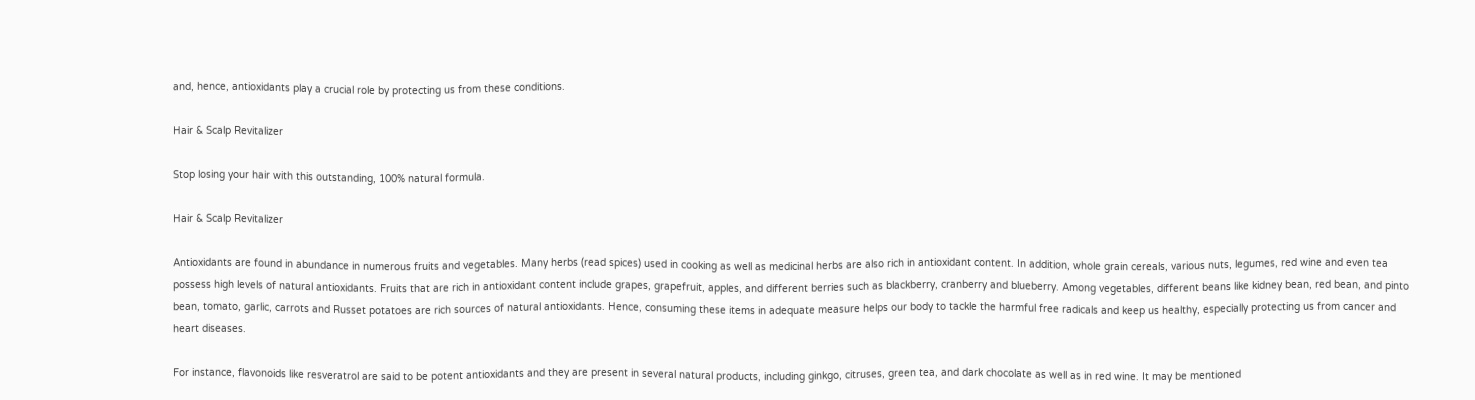and, hence, antioxidants play a crucial role by protecting us from these conditions.

Hair & Scalp Revitalizer

Stop losing your hair with this outstanding, 100% natural formula.

Hair & Scalp Revitalizer

Antioxidants are found in abundance in numerous fruits and vegetables. Many herbs (read spices) used in cooking as well as medicinal herbs are also rich in antioxidant content. In addition, whole grain cereals, various nuts, legumes, red wine and even tea possess high levels of natural antioxidants. Fruits that are rich in antioxidant content include grapes, grapefruit, apples, and different berries such as blackberry, cranberry and blueberry. Among vegetables, different beans like kidney bean, red bean, and pinto bean, tomato, garlic, carrots and Russet potatoes are rich sources of natural antioxidants. Hence, consuming these items in adequate measure helps our body to tackle the harmful free radicals and keep us healthy, especially protecting us from cancer and heart diseases.

For instance, flavonoids like resveratrol are said to be potent antioxidants and they are present in several natural products, including ginkgo, citruses, green tea, and dark chocolate as well as in red wine. It may be mentioned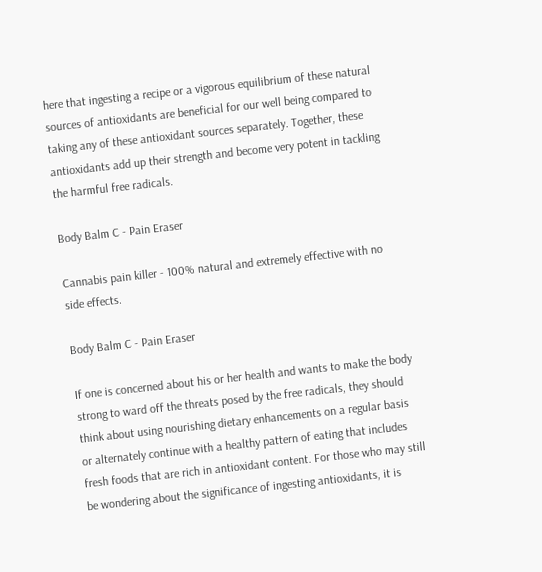here that ingesting a recipe or a vigorous equilibrium of these natural sources of antioxidants are beneficial for our well being compared to taking any of these antioxidant sources separately. Together, these antioxidants add up their strength and become very potent in tackling the harmful free radicals.

Body Balm C - Pain Eraser

Cannabis pain killer - 100% natural and extremely effective with no side effects.

Body Balm C - Pain Eraser

If one is concerned about his or her health and wants to make the body strong to ward off the threats posed by the free radicals, they should think about using nourishing dietary enhancements on a regular basis or alternately continue with a healthy pattern of eating that includes fresh foods that are rich in antioxidant content. For those who may still be wondering about the significance of ingesting antioxidants, it is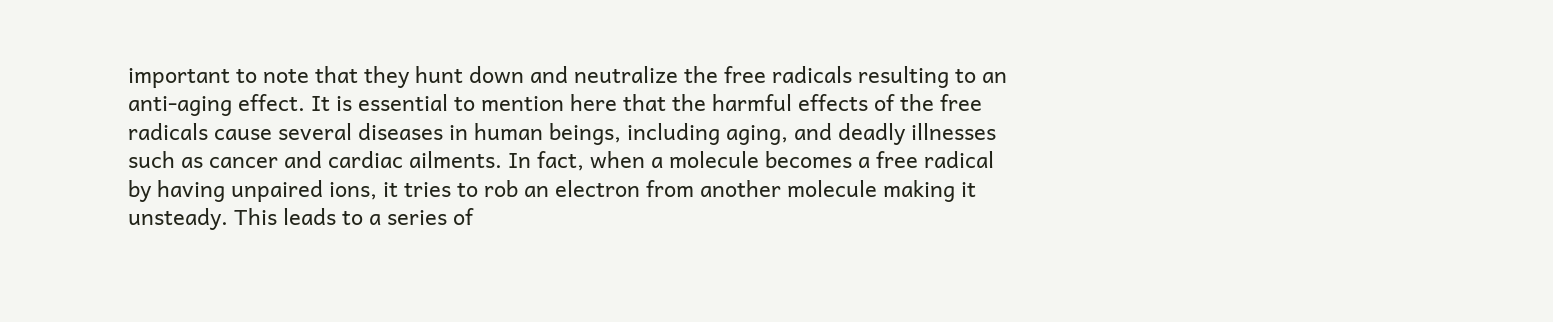important to note that they hunt down and neutralize the free radicals resulting to an anti-aging effect. It is essential to mention here that the harmful effects of the free radicals cause several diseases in human beings, including aging, and deadly illnesses such as cancer and cardiac ailments. In fact, when a molecule becomes a free radical by having unpaired ions, it tries to rob an electron from another molecule making it unsteady. This leads to a series of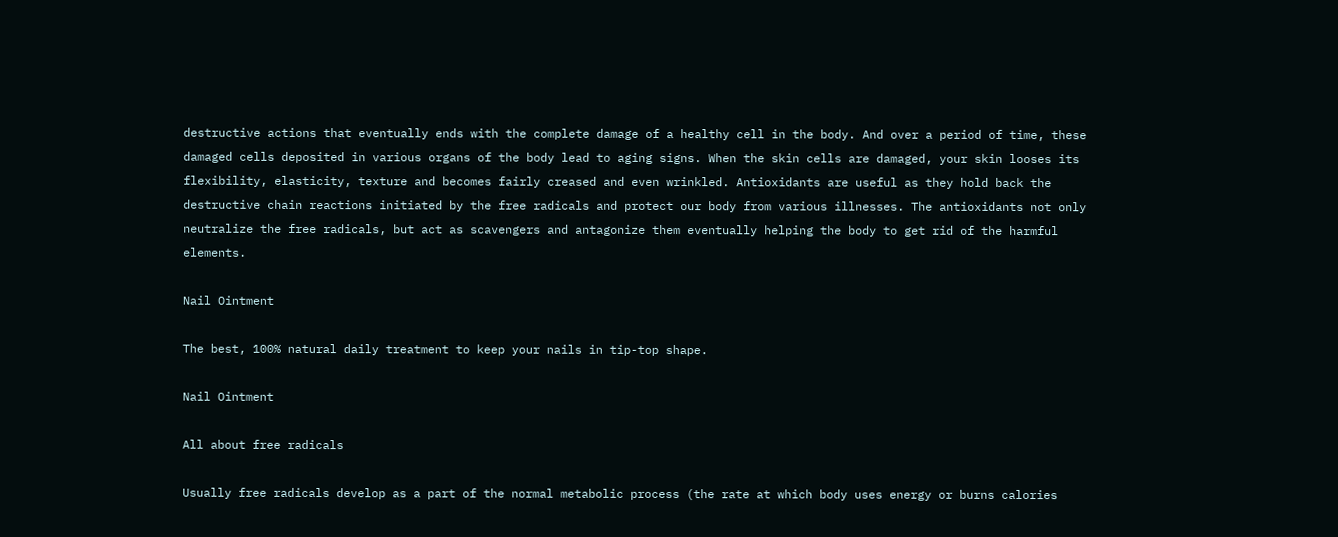destructive actions that eventually ends with the complete damage of a healthy cell in the body. And over a period of time, these damaged cells deposited in various organs of the body lead to aging signs. When the skin cells are damaged, your skin looses its flexibility, elasticity, texture and becomes fairly creased and even wrinkled. Antioxidants are useful as they hold back the destructive chain reactions initiated by the free radicals and protect our body from various illnesses. The antioxidants not only neutralize the free radicals, but act as scavengers and antagonize them eventually helping the body to get rid of the harmful elements.

Nail Ointment

The best, 100% natural daily treatment to keep your nails in tip-top shape.

Nail Ointment

All about free radicals

Usually free radicals develop as a part of the normal metabolic process (the rate at which body uses energy or burns calories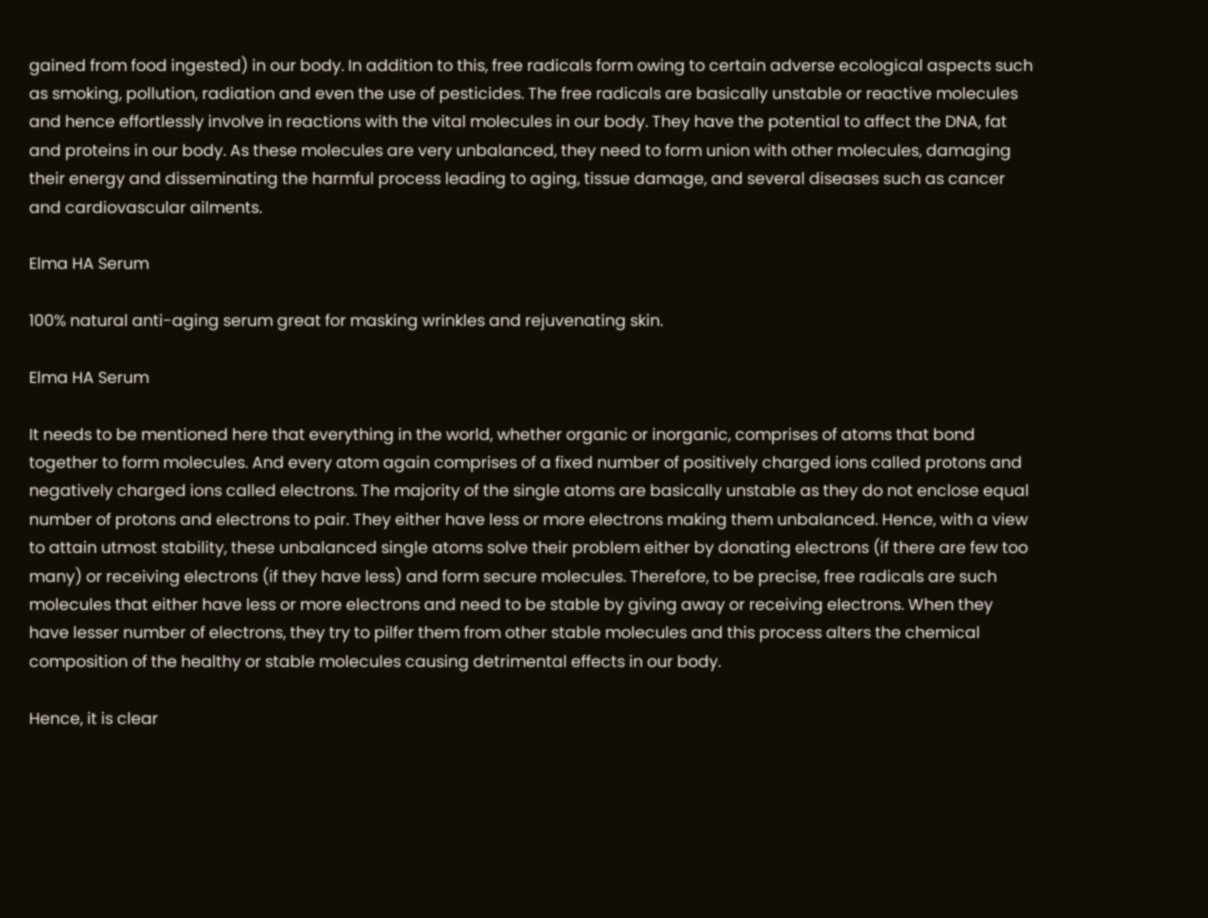gained from food ingested) in our body. In addition to this, free radicals form owing to certain adverse ecological aspects such as smoking, pollution, radiation and even the use of pesticides. The free radicals are basically unstable or reactive molecules and hence effortlessly involve in reactions with the vital molecules in our body. They have the potential to affect the DNA, fat and proteins in our body. As these molecules are very unbalanced, they need to form union with other molecules, damaging their energy and disseminating the harmful process leading to aging, tissue damage, and several diseases such as cancer and cardiovascular ailments.

Elma HA Serum

100% natural anti-aging serum great for masking wrinkles and rejuvenating skin.

Elma HA Serum

It needs to be mentioned here that everything in the world, whether organic or inorganic, comprises of atoms that bond together to form molecules. And every atom again comprises of a fixed number of positively charged ions called protons and negatively charged ions called electrons. The majority of the single atoms are basically unstable as they do not enclose equal number of protons and electrons to pair. They either have less or more electrons making them unbalanced. Hence, with a view to attain utmost stability, these unbalanced single atoms solve their problem either by donating electrons (if there are few too many) or receiving electrons (if they have less) and form secure molecules. Therefore, to be precise, free radicals are such molecules that either have less or more electrons and need to be stable by giving away or receiving electrons. When they have lesser number of electrons, they try to pilfer them from other stable molecules and this process alters the chemical composition of the healthy or stable molecules causing detrimental effects in our body.

Hence, it is clear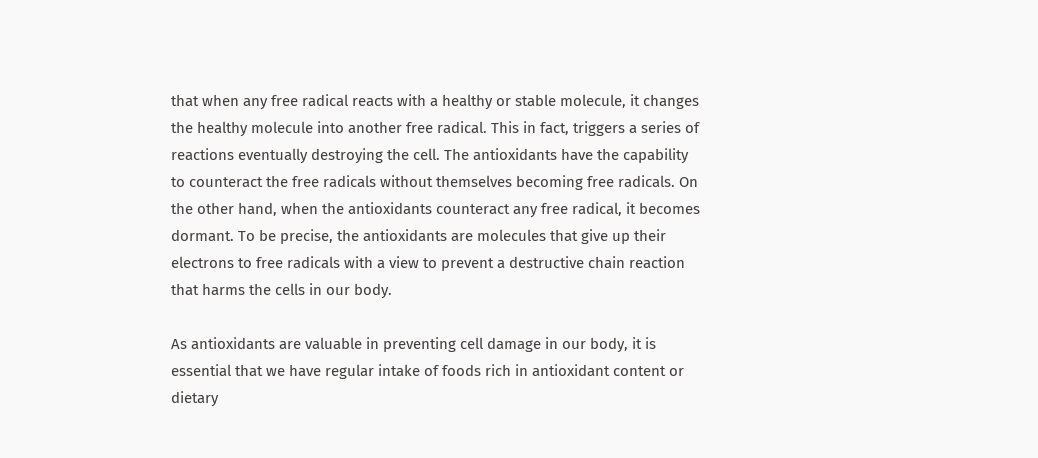that when any free radical reacts with a healthy or stable molecule, it changes the healthy molecule into another free radical. This in fact, triggers a series of reactions eventually destroying the cell. The antioxidants have the capability to counteract the free radicals without themselves becoming free radicals. On the other hand, when the antioxidants counteract any free radical, it becomes dormant. To be precise, the antioxidants are molecules that give up their electrons to free radicals with a view to prevent a destructive chain reaction that harms the cells in our body.

As antioxidants are valuable in preventing cell damage in our body, it is essential that we have regular intake of foods rich in antioxidant content or dietary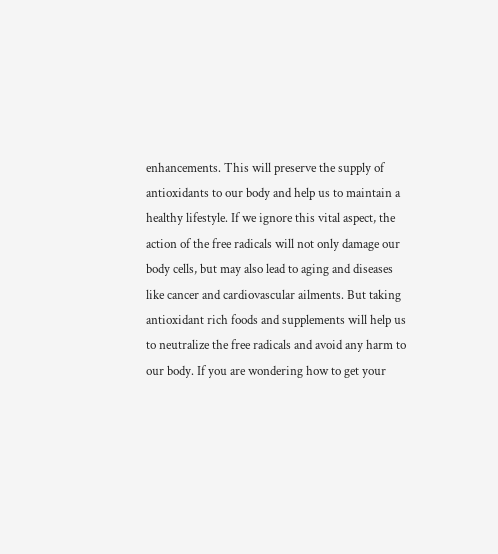enhancements. This will preserve the supply of antioxidants to our body and help us to maintain a healthy lifestyle. If we ignore this vital aspect, the action of the free radicals will not only damage our body cells, but may also lead to aging and diseases like cancer and cardiovascular ailments. But taking antioxidant rich foods and supplements will help us to neutralize the free radicals and avoid any harm to our body. If you are wondering how to get your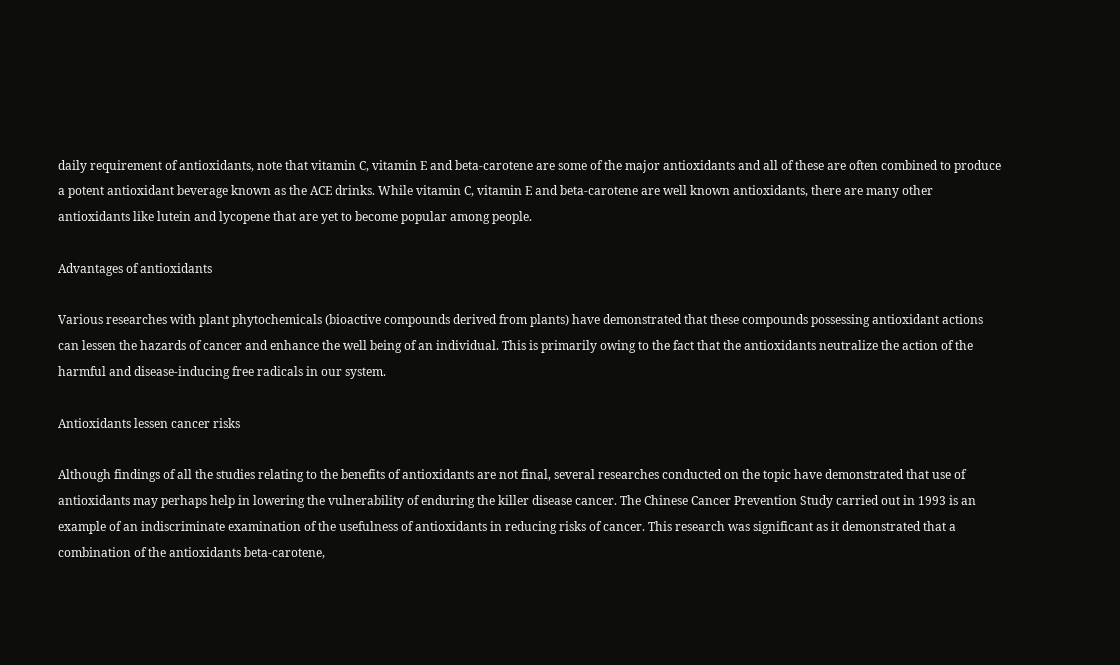daily requirement of antioxidants, note that vitamin C, vitamin E and beta-carotene are some of the major antioxidants and all of these are often combined to produce a potent antioxidant beverage known as the ACE drinks. While vitamin C, vitamin E and beta-carotene are well known antioxidants, there are many other antioxidants like lutein and lycopene that are yet to become popular among people.

Advantages of antioxidants

Various researches with plant phytochemicals (bioactive compounds derived from plants) have demonstrated that these compounds possessing antioxidant actions can lessen the hazards of cancer and enhance the well being of an individual. This is primarily owing to the fact that the antioxidants neutralize the action of the harmful and disease-inducing free radicals in our system.

Antioxidants lessen cancer risks

Although findings of all the studies relating to the benefits of antioxidants are not final, several researches conducted on the topic have demonstrated that use of antioxidants may perhaps help in lowering the vulnerability of enduring the killer disease cancer. The Chinese Cancer Prevention Study carried out in 1993 is an example of an indiscriminate examination of the usefulness of antioxidants in reducing risks of cancer. This research was significant as it demonstrated that a combination of the antioxidants beta-carotene,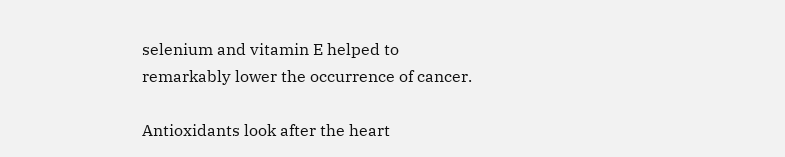selenium and vitamin E helped to remarkably lower the occurrence of cancer.

Antioxidants look after the heart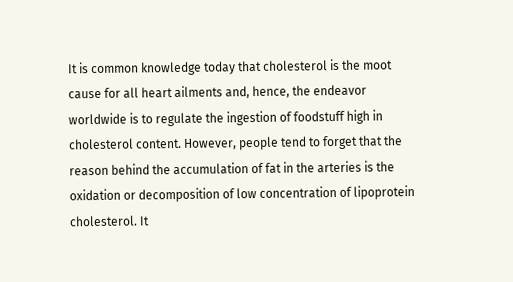It is common knowledge today that cholesterol is the moot cause for all heart ailments and, hence, the endeavor worldwide is to regulate the ingestion of foodstuff high in cholesterol content. However, people tend to forget that the reason behind the accumulation of fat in the arteries is the oxidation or decomposition of low concentration of lipoprotein cholesterol. It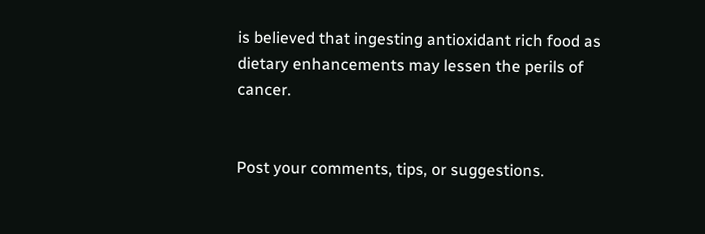is believed that ingesting antioxidant rich food as dietary enhancements may lessen the perils of cancer.


Post your comments, tips, or suggestions.